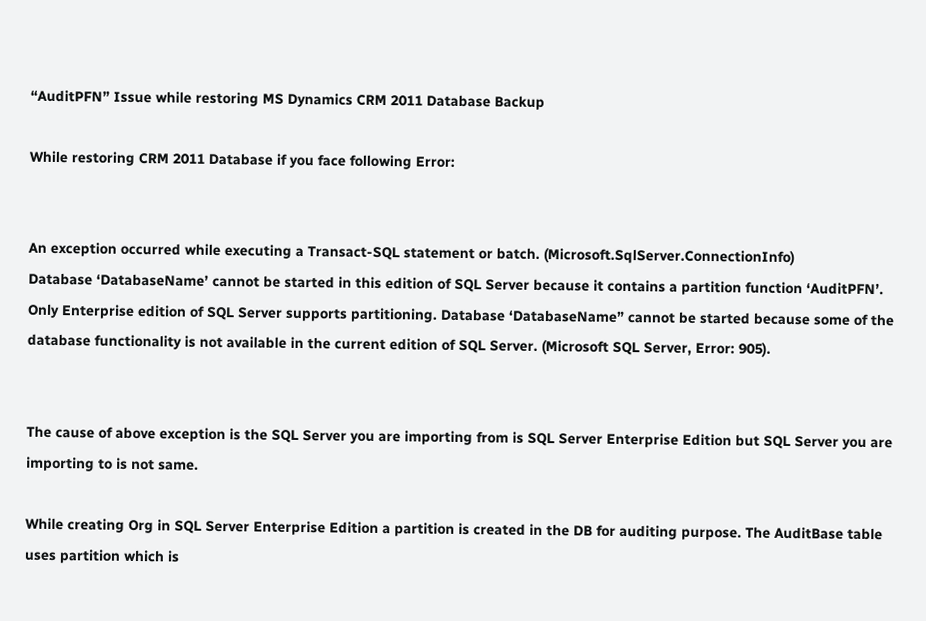“AuditPFN” Issue while restoring MS Dynamics CRM 2011 Database Backup

While restoring CRM 2011 Database if you face following Error:


An exception occurred while executing a Transact-SQL statement or batch. (Microsoft.SqlServer.ConnectionInfo)
Database ‘DatabaseName’ cannot be started in this edition of SQL Server because it contains a partition function ‘AuditPFN’. Only Enterprise edition of SQL Server supports partitioning. Database ‘DatabaseName” cannot be started because some of the database functionality is not available in the current edition of SQL Server. (Microsoft SQL Server, Error: 905).


The cause of above exception is the SQL Server you are importing from is SQL Server Enterprise Edition but SQL Server you are importing to is not same.

While creating Org in SQL Server Enterprise Edition a partition is created in the DB for auditing purpose. The AuditBase table uses partition which is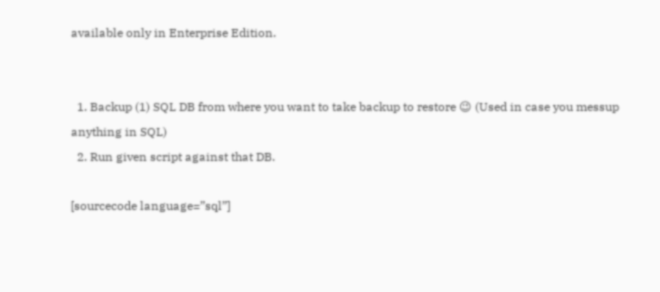available only in Enterprise Edition.


  1. Backup (1) SQL DB from where you want to take backup to restore 😉 (Used in case you messup anything in SQL)
  2. Run given script against that DB.

[sourcecode language=”sql”]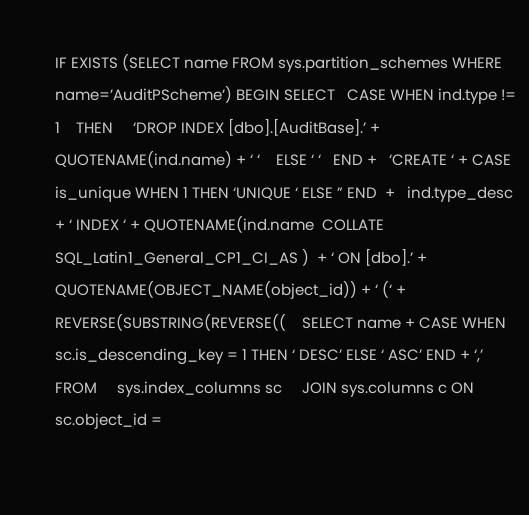IF EXISTS (SELECT name FROM sys.partition_schemes WHERE name=’AuditPScheme’) BEGIN SELECT   CASE WHEN ind.type != 1    THEN     ‘DROP INDEX [dbo].[AuditBase].’ + QUOTENAME(ind.name) + ‘ ‘    ELSE ‘ ‘   END +   ‘CREATE ‘ + CASE is_unique WHEN 1 THEN ‘UNIQUE ‘ ELSE ” END  +   ind.type_desc + ‘ INDEX ‘ + QUOTENAME(ind.name  COLLATE SQL_Latin1_General_CP1_CI_AS )  + ‘ ON [dbo].’ +  QUOTENAME(OBJECT_NAME(object_id)) + ‘ (‘ +      REVERSE(SUBSTRING(REVERSE((    SELECT name + CASE WHEN sc.is_descending_key = 1 THEN ‘ DESC’ ELSE ‘ ASC’ END + ‘,’    FROM     sys.index_columns sc     JOIN sys.columns c ON sc.object_id =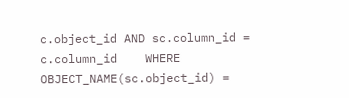c.object_id AND sc.column_id = c.column_id    WHERE     OBJECT_NAME(sc.object_id) =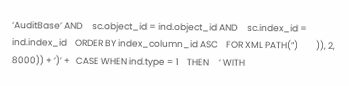‘AuditBase’ AND     sc.object_id = ind.object_id AND     sc.index_id = ind.index_id    ORDER BY index_column_id ASC    FOR XML PATH(”)         )), 2, 8000)) + ‘)’ +   CASE WHEN ind.type = 1    THEN     ‘ WITH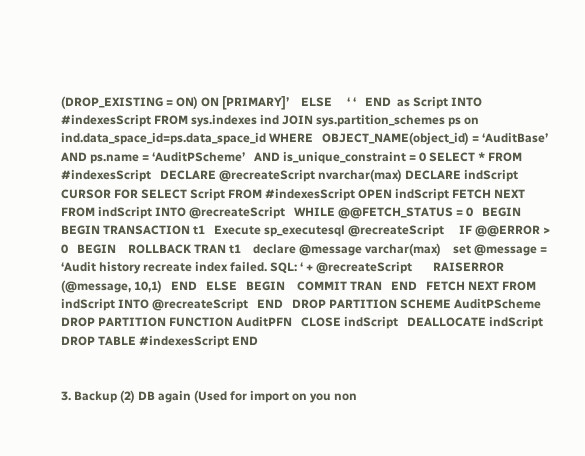(DROP_EXISTING = ON) ON [PRIMARY]’    ELSE     ‘ ‘   END  as Script INTO #indexesScript FROM sys.indexes ind JOIN sys.partition_schemes ps on ind.data_space_id=ps.data_space_id WHERE   OBJECT_NAME(object_id) = ‘AuditBase’   AND ps.name = ‘AuditPScheme’   AND is_unique_constraint = 0 SELECT * FROM #indexesScript   DECLARE @recreateScript nvarchar(max) DECLARE indScript CURSOR FOR SELECT Script FROM #indexesScript OPEN indScript FETCH NEXT FROM indScript INTO @recreateScript   WHILE @@FETCH_STATUS = 0   BEGIN     BEGIN TRANSACTION t1   Execute sp_executesql @recreateScript     IF @@ERROR > 0   BEGIN    ROLLBACK TRAN t1    declare @message varchar(max)    set @message = ‘Audit history recreate index failed. SQL: ‘ + @recreateScript       RAISERROR (@message, 10,1)   END   ELSE   BEGIN    COMMIT TRAN   END   FETCH NEXT FROM indScript INTO @recreateScript   END   DROP PARTITION SCHEME AuditPScheme DROP PARTITION FUNCTION AuditPFN   CLOSE indScript   DEALLOCATE indScript DROP TABLE #indexesScript END


3. Backup (2) DB again (Used for import on you non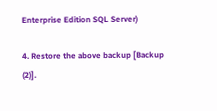Enterprise Edition SQL Server)

4. Restore the above backup [Backup (2)].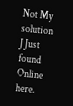Not My solution J Just found Online here.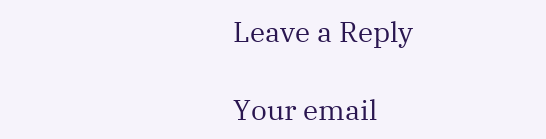Leave a Reply

Your email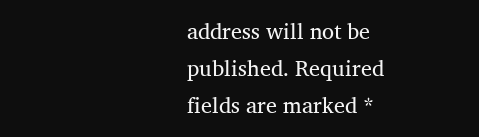address will not be published. Required fields are marked *